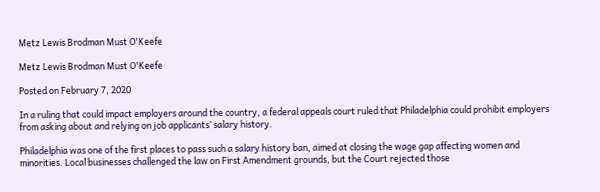Metz Lewis Brodman Must O'Keefe

Metz Lewis Brodman Must O'Keefe

Posted on February 7, 2020

In a ruling that could impact employers around the country, a federal appeals court ruled that Philadelphia could prohibit employers from asking about and relying on job applicants’ salary history.

Philadelphia was one of the first places to pass such a salary history ban, aimed at closing the wage gap affecting women and minorities. Local businesses challenged the law on First Amendment grounds, but the Court rejected those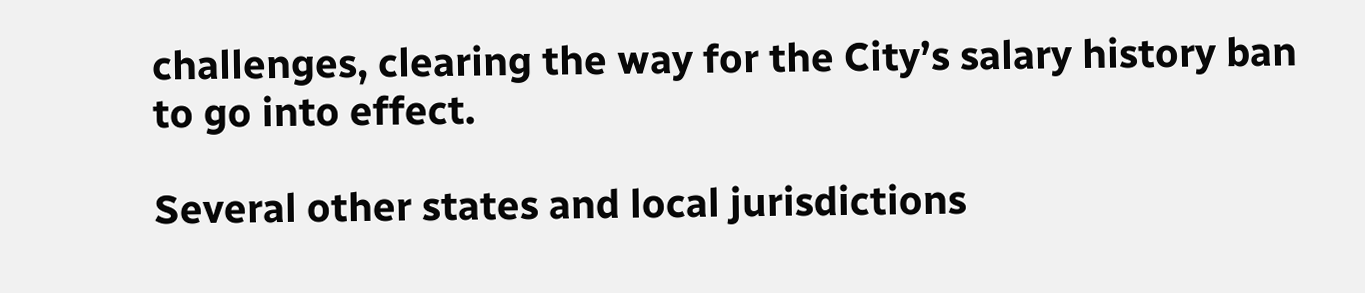challenges, clearing the way for the City’s salary history ban to go into effect.

Several other states and local jurisdictions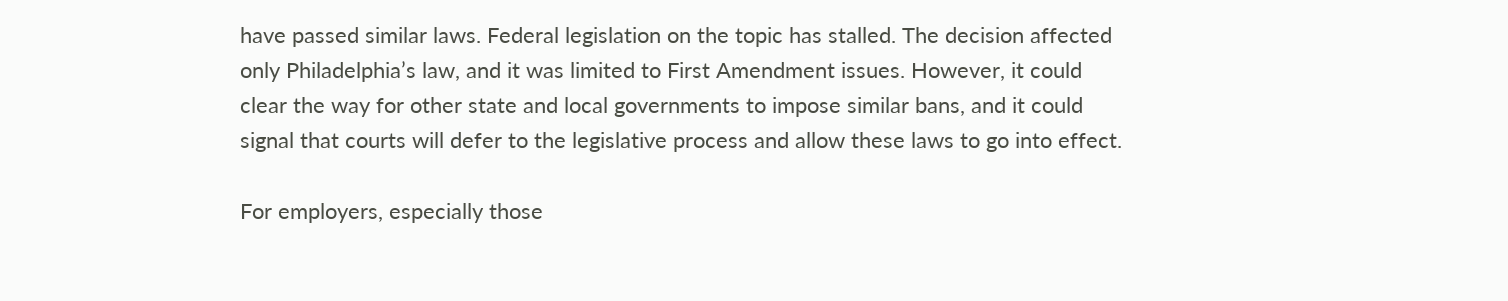have passed similar laws. Federal legislation on the topic has stalled. The decision affected only Philadelphia’s law, and it was limited to First Amendment issues. However, it could clear the way for other state and local governments to impose similar bans, and it could signal that courts will defer to the legislative process and allow these laws to go into effect.

For employers, especially those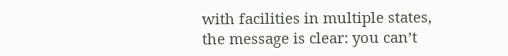with facilities in multiple states, the message is clear: you can’t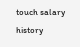touch salary history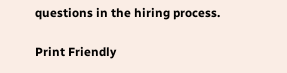questions in the hiring process.

Print Friendly